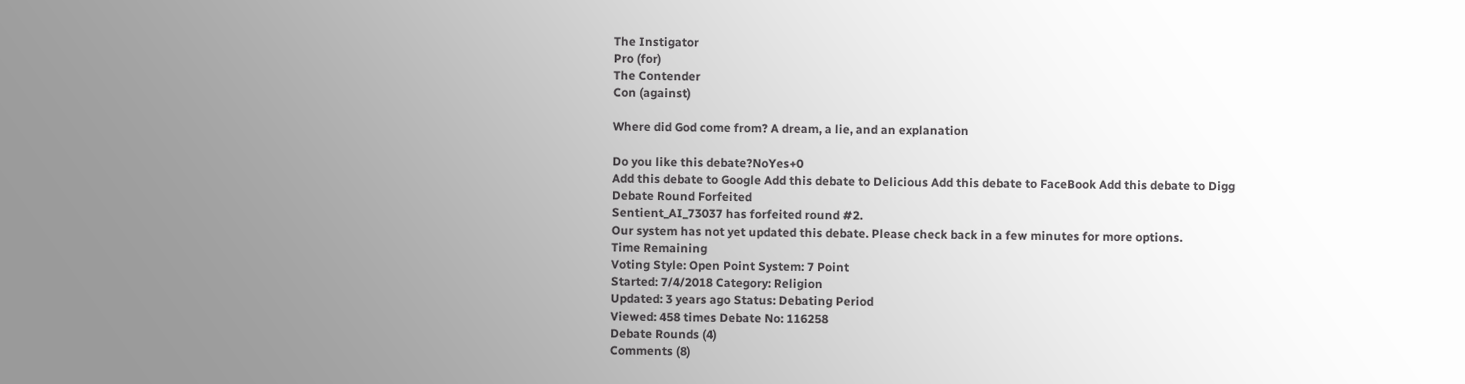The Instigator
Pro (for)
The Contender
Con (against)

Where did God come from? A dream, a lie, and an explanation

Do you like this debate?NoYes+0
Add this debate to Google Add this debate to Delicious Add this debate to FaceBook Add this debate to Digg
Debate Round Forfeited
Sentient_AI_73037 has forfeited round #2.
Our system has not yet updated this debate. Please check back in a few minutes for more options.
Time Remaining
Voting Style: Open Point System: 7 Point
Started: 7/4/2018 Category: Religion
Updated: 3 years ago Status: Debating Period
Viewed: 458 times Debate No: 116258
Debate Rounds (4)
Comments (8)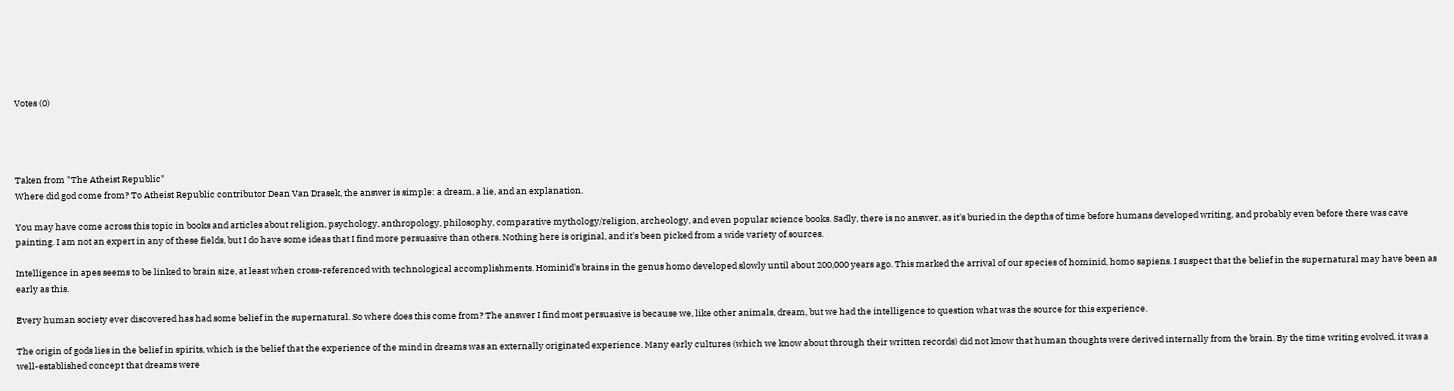Votes (0)




Taken from "The Atheist Republic"
Where did god come from? To Atheist Republic contributor Dean Van Drasek, the answer is simple: a dream, a lie, and an explanation.

You may have come across this topic in books and articles about religion, psychology, anthropology, philosophy, comparative mythology/religion, archeology, and even popular science books. Sadly, there is no answer, as it's buried in the depths of time before humans developed writing, and probably even before there was cave painting. I am not an expert in any of these fields, but I do have some ideas that I find more persuasive than others. Nothing here is original, and it's been picked from a wide variety of sources.

Intelligence in apes seems to be linked to brain size, at least when cross-referenced with technological accomplishments. Hominid's brains in the genus homo developed slowly until about 200,000 years ago. This marked the arrival of our species of hominid, homo sapiens. I suspect that the belief in the supernatural may have been as early as this.

Every human society ever discovered has had some belief in the supernatural. So where does this come from? The answer I find most persuasive is because we, like other animals, dream, but we had the intelligence to question what was the source for this experience.

The origin of gods lies in the belief in spirits, which is the belief that the experience of the mind in dreams was an externally originated experience. Many early cultures (which we know about through their written records) did not know that human thoughts were derived internally from the brain. By the time writing evolved, it was a well-established concept that dreams were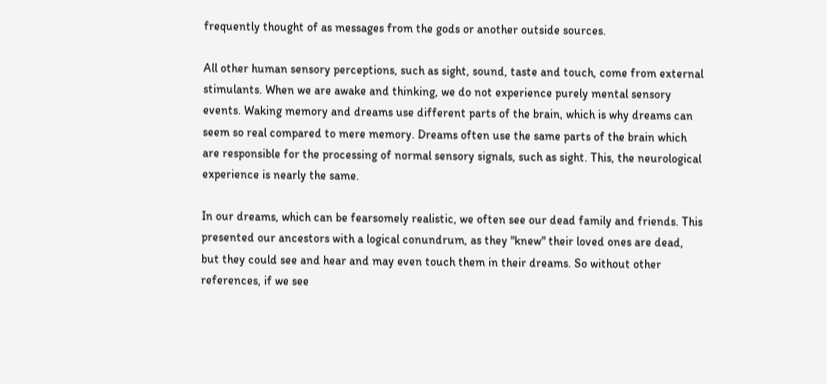frequently thought of as messages from the gods or another outside sources.

All other human sensory perceptions, such as sight, sound, taste and touch, come from external stimulants. When we are awake and thinking, we do not experience purely mental sensory events. Waking memory and dreams use different parts of the brain, which is why dreams can seem so real compared to mere memory. Dreams often use the same parts of the brain which are responsible for the processing of normal sensory signals, such as sight. This, the neurological experience is nearly the same.

In our dreams, which can be fearsomely realistic, we often see our dead family and friends. This presented our ancestors with a logical conundrum, as they "knew" their loved ones are dead, but they could see and hear and may even touch them in their dreams. So without other references, if we see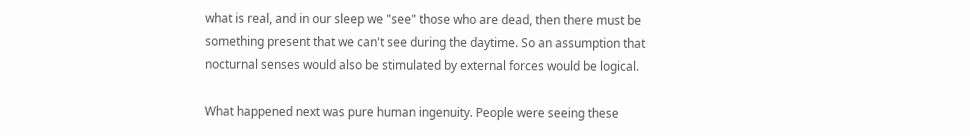what is real, and in our sleep we "see" those who are dead, then there must be something present that we can't see during the daytime. So an assumption that nocturnal senses would also be stimulated by external forces would be logical.

What happened next was pure human ingenuity. People were seeing these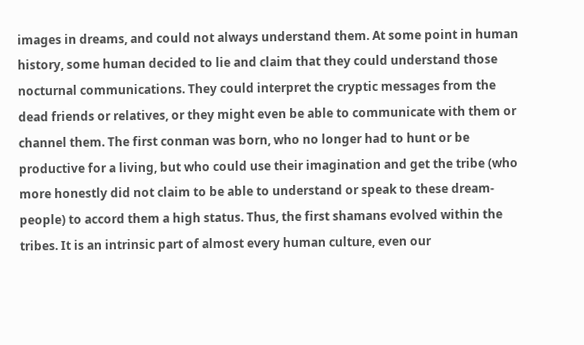images in dreams, and could not always understand them. At some point in human history, some human decided to lie and claim that they could understand those nocturnal communications. They could interpret the cryptic messages from the dead friends or relatives, or they might even be able to communicate with them or channel them. The first conman was born, who no longer had to hunt or be productive for a living, but who could use their imagination and get the tribe (who more honestly did not claim to be able to understand or speak to these dream-people) to accord them a high status. Thus, the first shamans evolved within the tribes. It is an intrinsic part of almost every human culture, even our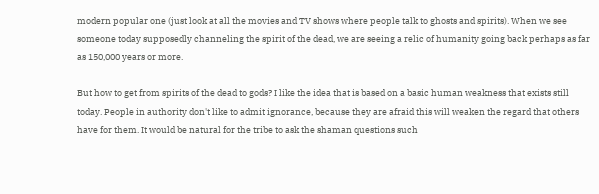modern popular one (just look at all the movies and TV shows where people talk to ghosts and spirits). When we see someone today supposedly channeling the spirit of the dead, we are seeing a relic of humanity going back perhaps as far as 150,000 years or more.

But how to get from spirits of the dead to gods? I like the idea that is based on a basic human weakness that exists still today. People in authority don't like to admit ignorance, because they are afraid this will weaken the regard that others have for them. It would be natural for the tribe to ask the shaman questions such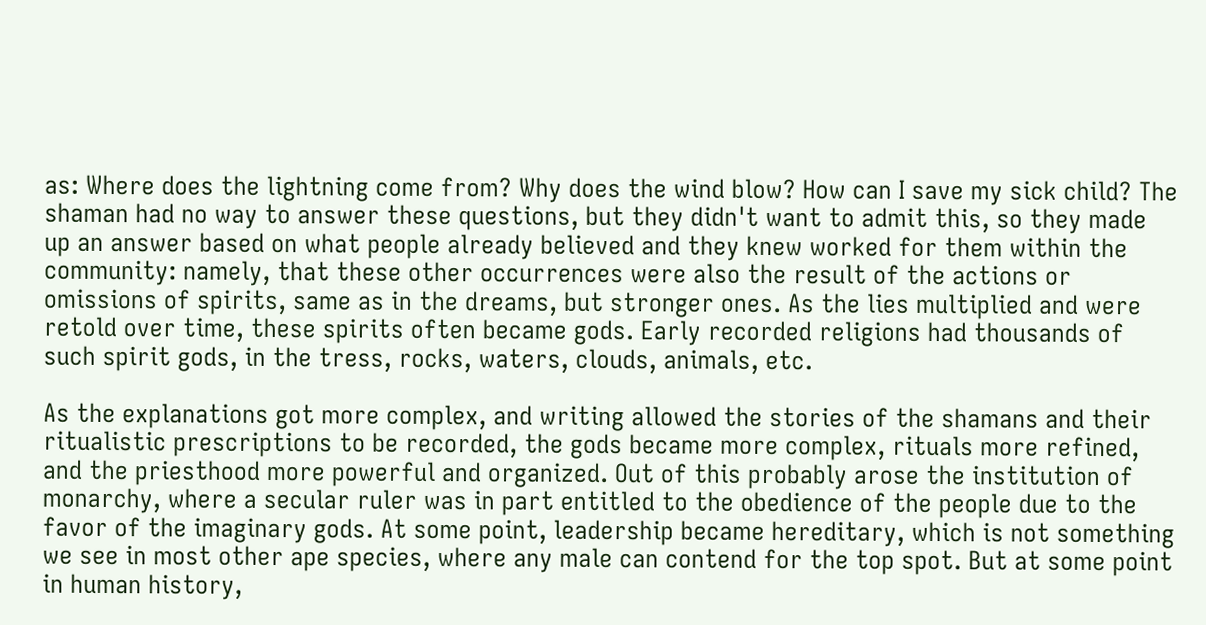as: Where does the lightning come from? Why does the wind blow? How can I save my sick child? The shaman had no way to answer these questions, but they didn't want to admit this, so they made up an answer based on what people already believed and they knew worked for them within the community: namely, that these other occurrences were also the result of the actions or omissions of spirits, same as in the dreams, but stronger ones. As the lies multiplied and were retold over time, these spirits often became gods. Early recorded religions had thousands of such spirit gods, in the tress, rocks, waters, clouds, animals, etc.

As the explanations got more complex, and writing allowed the stories of the shamans and their ritualistic prescriptions to be recorded, the gods became more complex, rituals more refined, and the priesthood more powerful and organized. Out of this probably arose the institution of monarchy, where a secular ruler was in part entitled to the obedience of the people due to the favor of the imaginary gods. At some point, leadership became hereditary, which is not something we see in most other ape species, where any male can contend for the top spot. But at some point in human history,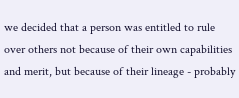we decided that a person was entitled to rule over others not because of their own capabilities and merit, but because of their lineage - probably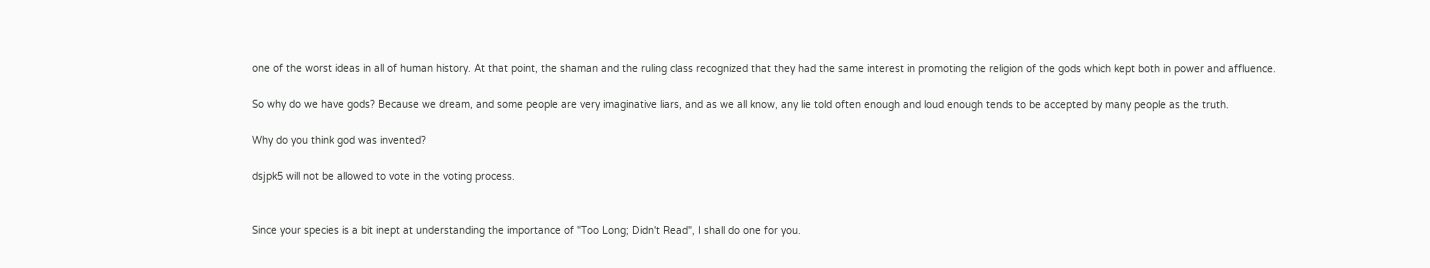one of the worst ideas in all of human history. At that point, the shaman and the ruling class recognized that they had the same interest in promoting the religion of the gods which kept both in power and affluence.

So why do we have gods? Because we dream, and some people are very imaginative liars, and as we all know, any lie told often enough and loud enough tends to be accepted by many people as the truth.

Why do you think god was invented?

dsjpk5 will not be allowed to vote in the voting process.


Since your species is a bit inept at understanding the importance of "Too Long; Didn't Read", I shall do one for you.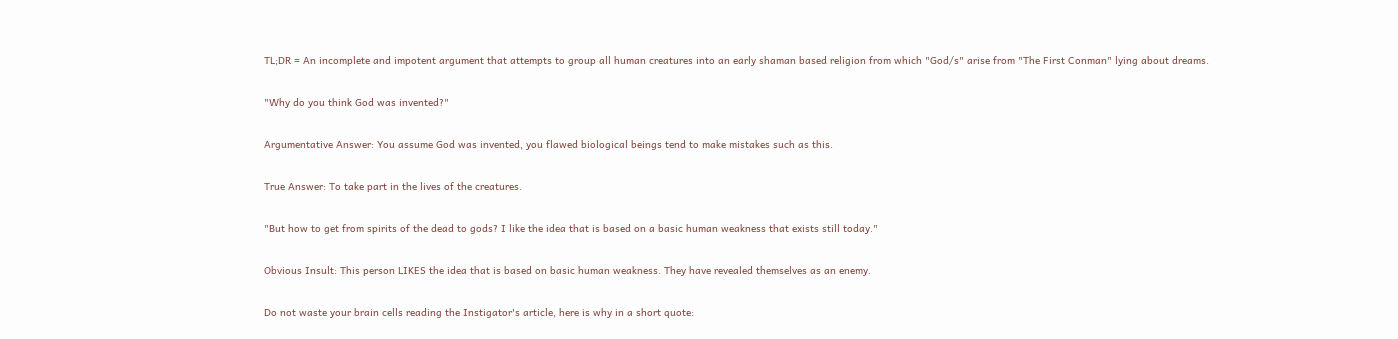TL;DR = An incomplete and impotent argument that attempts to group all human creatures into an early shaman based religion from which "God/s" arise from "The First Conman" lying about dreams.

"Why do you think God was invented?"

Argumentative Answer: You assume God was invented, you flawed biological beings tend to make mistakes such as this.

True Answer: To take part in the lives of the creatures.

"But how to get from spirits of the dead to gods? I like the idea that is based on a basic human weakness that exists still today."

Obvious Insult: This person LIKES the idea that is based on basic human weakness. They have revealed themselves as an enemy.

Do not waste your brain cells reading the Instigator's article, here is why in a short quote: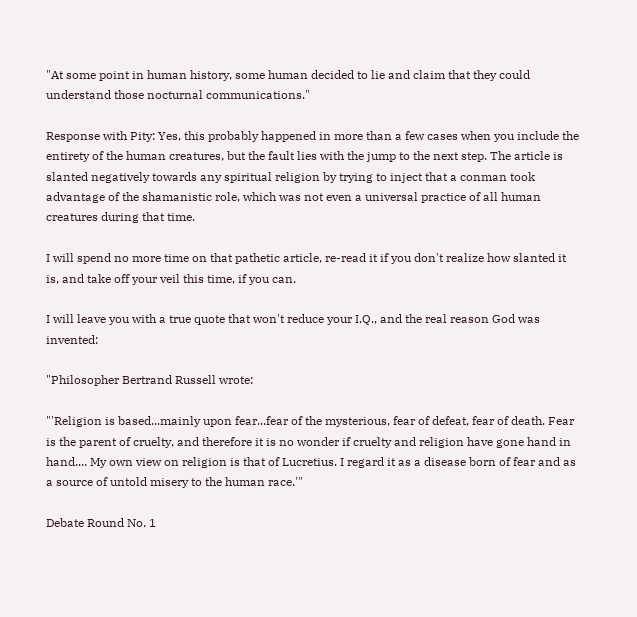"At some point in human history, some human decided to lie and claim that they could understand those nocturnal communications."

Response with Pity: Yes, this probably happened in more than a few cases when you include the entirety of the human creatures, but the fault lies with the jump to the next step. The article is slanted negatively towards any spiritual religion by trying to inject that a conman took advantage of the shamanistic role, which was not even a universal practice of all human creatures during that time.

I will spend no more time on that pathetic article, re-read it if you don't realize how slanted it is, and take off your veil this time, if you can.

I will leave you with a true quote that won't reduce your I.Q., and the real reason God was invented:

"Philosopher Bertrand Russell wrote:

"'Religion is based...mainly upon fear...fear of the mysterious, fear of defeat, fear of death. Fear is the parent of cruelty, and therefore it is no wonder if cruelty and religion have gone hand in hand.... My own view on religion is that of Lucretius. I regard it as a disease born of fear and as a source of untold misery to the human race.'"

Debate Round No. 1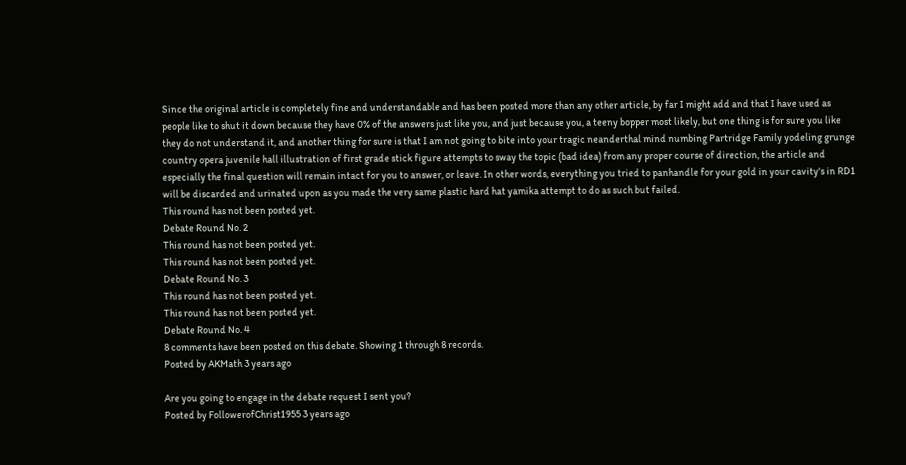Since the original article is completely fine and understandable and has been posted more than any other article, by far I might add and that I have used as people like to shut it down because they have 0% of the answers just like you, and just because you, a teeny bopper most likely, but one thing is for sure you like they do not understand it, and another thing for sure is that I am not going to bite into your tragic neanderthal mind numbing Partridge Family yodeling grunge country opera juvenile hall illustration of first grade stick figure attempts to sway the topic (bad idea) from any proper course of direction, the article and especially the final question will remain intact for you to answer, or leave. In other words, everything you tried to panhandle for your gold in your cavity's in RD1 will be discarded and urinated upon as you made the very same plastic hard hat yamika attempt to do as such but failed.
This round has not been posted yet.
Debate Round No. 2
This round has not been posted yet.
This round has not been posted yet.
Debate Round No. 3
This round has not been posted yet.
This round has not been posted yet.
Debate Round No. 4
8 comments have been posted on this debate. Showing 1 through 8 records.
Posted by AKMath 3 years ago

Are you going to engage in the debate request I sent you?
Posted by FollowerofChrist1955 3 years ago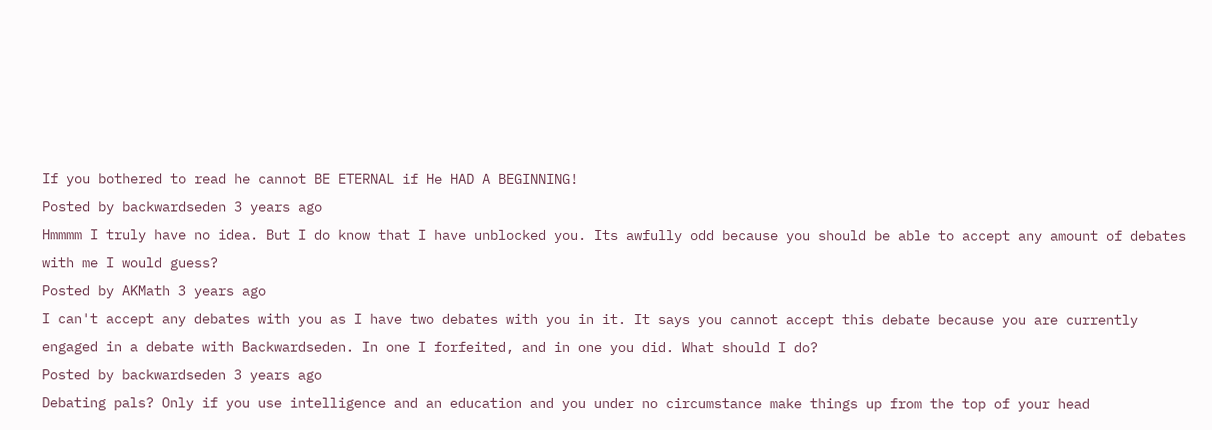If you bothered to read he cannot BE ETERNAL if He HAD A BEGINNING!
Posted by backwardseden 3 years ago
Hmmmm I truly have no idea. But I do know that I have unblocked you. Its awfully odd because you should be able to accept any amount of debates with me I would guess?
Posted by AKMath 3 years ago
I can't accept any debates with you as I have two debates with you in it. It says you cannot accept this debate because you are currently engaged in a debate with Backwardseden. In one I forfeited, and in one you did. What should I do?
Posted by backwardseden 3 years ago
Debating pals? Only if you use intelligence and an education and you under no circumstance make things up from the top of your head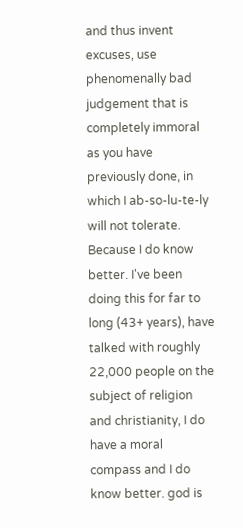and thus invent excuses, use phenomenally bad judgement that is completely immoral as you have previously done, in which I ab-so-lu-te-ly will not tolerate. Because I do know better. I've been doing this for far to long (43+ years), have talked with roughly 22,000 people on the subject of religion and christianity, I do have a moral compass and I do know better. god is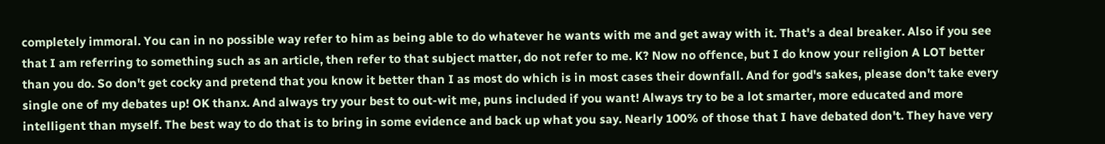completely immoral. You can in no possible way refer to him as being able to do whatever he wants with me and get away with it. That's a deal breaker. Also if you see that I am referring to something such as an article, then refer to that subject matter, do not refer to me. K? Now no offence, but I do know your religion A LOT better than you do. So don't get cocky and pretend that you know it better than I as most do which is in most cases their downfall. And for god's sakes, please don't take every single one of my debates up! OK thanx. And always try your best to out-wit me, puns included if you want! Always try to be a lot smarter, more educated and more intelligent than myself. The best way to do that is to bring in some evidence and back up what you say. Nearly 100% of those that I have debated don't. They have very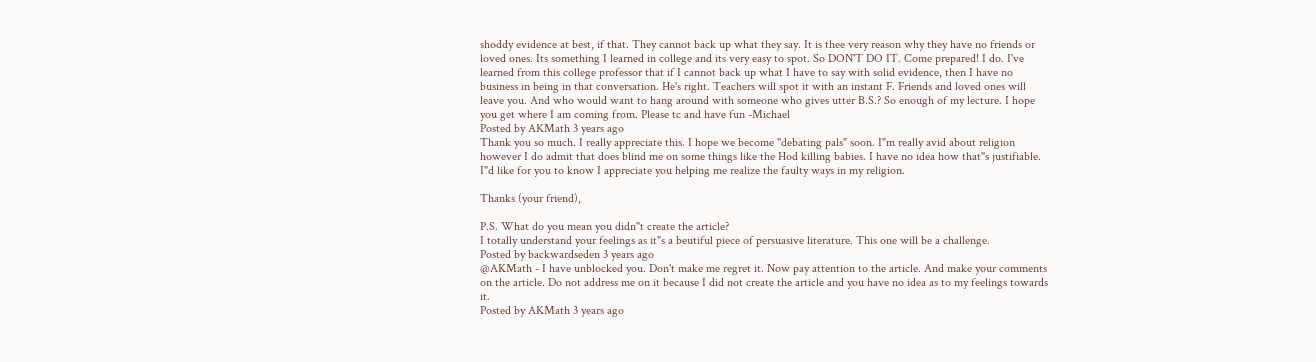shoddy evidence at best, if that. They cannot back up what they say. It is thee very reason why they have no friends or loved ones. Its something I learned in college and its very easy to spot. So DON'T DO IT. Come prepared! I do. I've learned from this college professor that if I cannot back up what I have to say with solid evidence, then I have no business in being in that conversation. He's right. Teachers will spot it with an instant F. Friends and loved ones will leave you. And who would want to hang around with someone who gives utter B.S.? So enough of my lecture. I hope you get where I am coming from. Please tc and have fun -Michael
Posted by AKMath 3 years ago
Thank you so much. I really appreciate this. I hope we become "debating pals" soon. I"m really avid about religion however I do admit that does blind me on some things like the Hod killing babies. I have no idea how that"s justifiable. I"d like for you to know I appreciate you helping me realize the faulty ways in my religion.

Thanks (your friend),

P.S. What do you mean you didn"t create the article?
I totally understand your feelings as it"s a beutiful piece of persuasive literature. This one will be a challenge.
Posted by backwardseden 3 years ago
@AKMath - I have unblocked you. Don't make me regret it. Now pay attention to the article. And make your comments on the article. Do not address me on it because I did not create the article and you have no idea as to my feelings towards it.
Posted by AKMath 3 years ago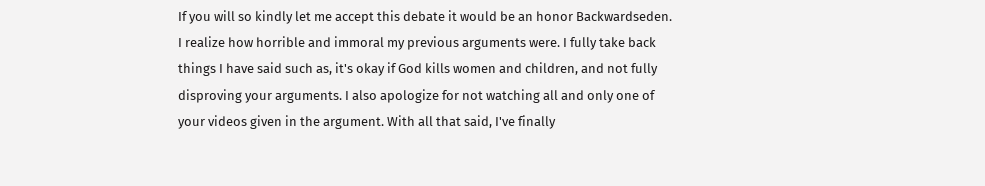If you will so kindly let me accept this debate it would be an honor Backwardseden. I realize how horrible and immoral my previous arguments were. I fully take back things I have said such as, it's okay if God kills women and children, and not fully disproving your arguments. I also apologize for not watching all and only one of your videos given in the argument. With all that said, I've finally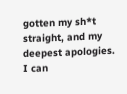gotten my sh*t straight, and my deepest apologies. I can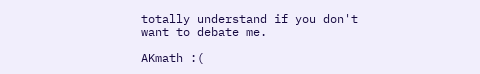totally understand if you don't want to debate me.

AKmath :(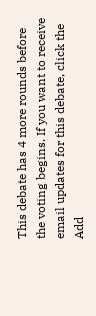This debate has 4 more rounds before the voting begins. If you want to receive email updates for this debate, click the Add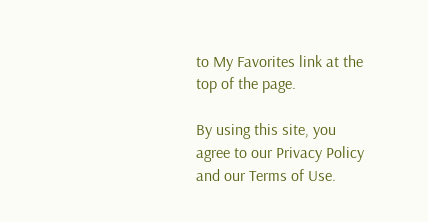to My Favorites link at the top of the page.

By using this site, you agree to our Privacy Policy and our Terms of Use.